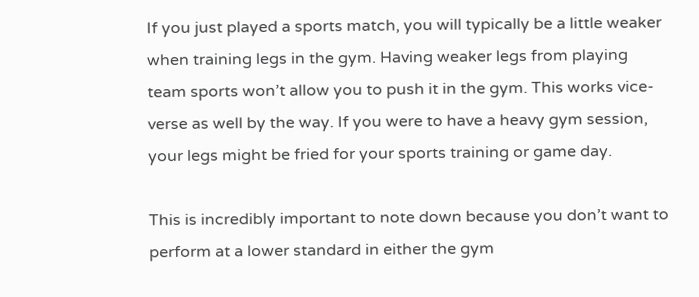If you just played a sports match, you will typically be a little weaker when training legs in the gym. Having weaker legs from playing team sports won’t allow you to push it in the gym. This works vice-verse as well by the way. If you were to have a heavy gym session, your legs might be fried for your sports training or game day.

This is incredibly important to note down because you don’t want to perform at a lower standard in either the gym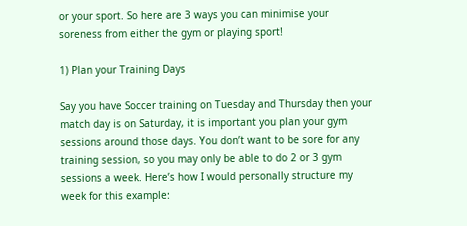or your sport. So here are 3 ways you can minimise your soreness from either the gym or playing sport!

1) Plan your Training Days

Say you have Soccer training on Tuesday and Thursday then your match day is on Saturday, it is important you plan your gym sessions around those days. You don’t want to be sore for any training session, so you may only be able to do 2 or 3 gym sessions a week. Here’s how I would personally structure my week for this example: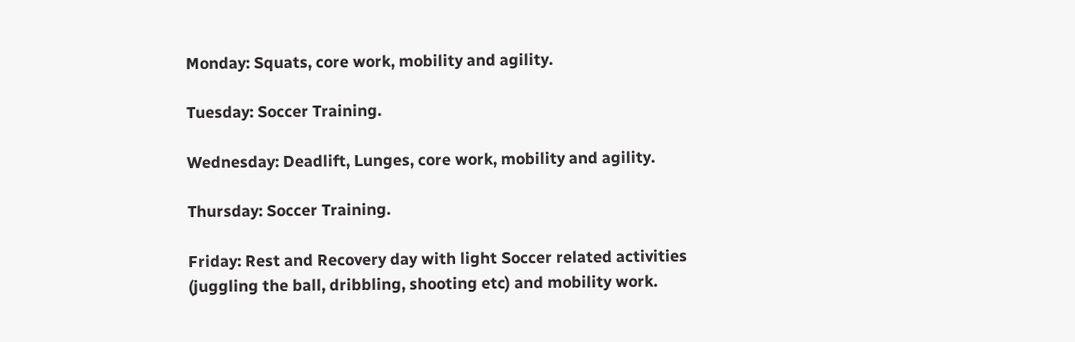Monday: Squats, core work, mobility and agility.

Tuesday: Soccer Training.

Wednesday: Deadlift, Lunges, core work, mobility and agility.

Thursday: Soccer Training.

Friday: Rest and Recovery day with light Soccer related activities (juggling the ball, dribbling, shooting etc) and mobility work.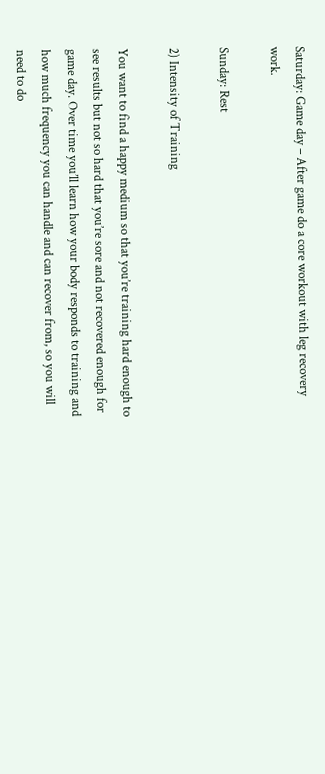Saturday: Game day – After game do a core workout with leg recovery work.

Sunday: Rest

2) Intensity of Training

You want to find a happy medium so that you’re training hard enough to see results but not so hard that you’re sore and not recovered enough for game day. Over time you’ll learn how your body responds to training and how much frequency you can handle and can recover from, so you will need to do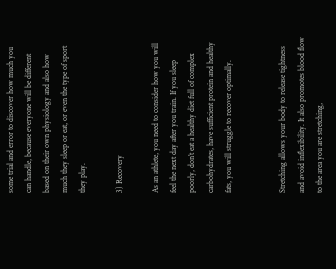some trial and error to discover how much you can handle, because everyone will be different based on their own physiology and also how much they sleep or eat, or even the type of sport they play.

3) Recovery

As an athlete, you need to consider how you will feel the next day after you train. If you sleep poorly, don’t eat a healthy diet full of complex carbohydrates, have sufficient protein and healthy fats, you will struggle to recover optimally.


Stretching allows your body to release tightness and avoid inflexibility. It also promotes blood flow to the area you are stretching,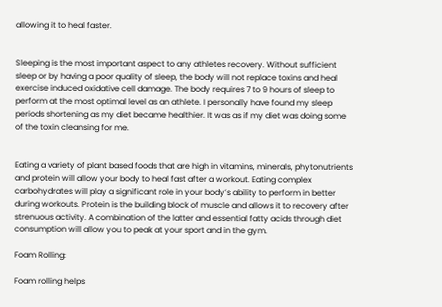allowing it to heal faster.


Sleeping is the most important aspect to any athletes recovery. Without sufficient sleep or by having a poor quality of sleep, the body will not replace toxins and heal exercise induced oxidative cell damage. The body requires 7 to 9 hours of sleep to perform at the most optimal level as an athlete. I personally have found my sleep periods shortening as my diet became healthier. It was as if my diet was doing some of the toxin cleansing for me.


Eating a variety of plant based foods that are high in vitamins, minerals, phytonutrients and protein will allow your body to heal fast after a workout. Eating complex carbohydrates will play a significant role in your body’s ability to perform in better during workouts. Protein is the building block of muscle and allows it to recovery after strenuous activity. A combination of the latter and essential fatty acids through diet consumption will allow you to peak at your sport and in the gym.

Foam Rolling:

Foam rolling helps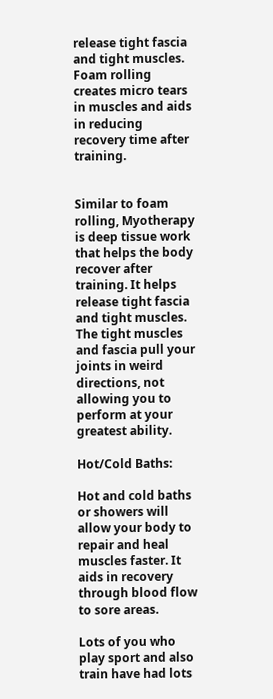release tight fascia and tight muscles. Foam rolling creates micro tears in muscles and aids in reducing recovery time after training.


Similar to foam rolling, Myotherapy is deep tissue work that helps the body recover after training. It helps release tight fascia and tight muscles. The tight muscles and fascia pull your joints in weird directions, not allowing you to perform at your greatest ability.

Hot/Cold Baths:

Hot and cold baths or showers will allow your body to repair and heal muscles faster. It aids in recovery through blood flow to sore areas.

Lots of you who play sport and also train have had lots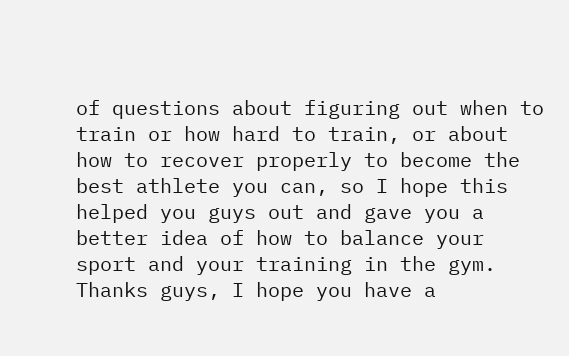of questions about figuring out when to train or how hard to train, or about how to recover properly to become the best athlete you can, so I hope this helped you guys out and gave you a better idea of how to balance your sport and your training in the gym. Thanks guys, I hope you have a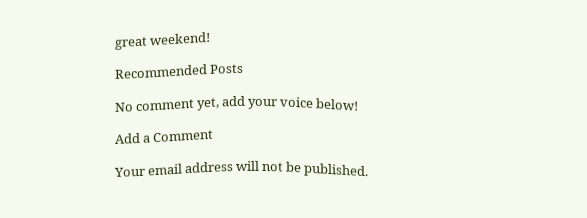great weekend!

Recommended Posts

No comment yet, add your voice below!

Add a Comment

Your email address will not be published.